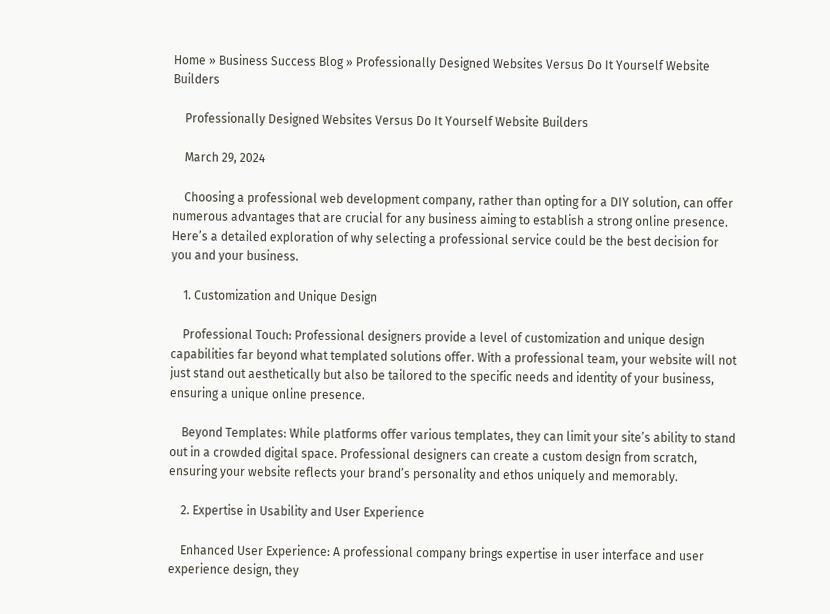Home » Business Success Blog » Professionally Designed Websites Versus Do It Yourself Website Builders

    Professionally Designed Websites Versus Do It Yourself Website Builders

    March 29, 2024

    Choosing a professional web development company, rather than opting for a DIY solution, can offer numerous advantages that are crucial for any business aiming to establish a strong online presence. Here’s a detailed exploration of why selecting a professional service could be the best decision for you and your business.

    1. Customization and Unique Design

    Professional Touch: Professional designers provide a level of customization and unique design capabilities far beyond what templated solutions offer. With a professional team, your website will not just stand out aesthetically but also be tailored to the specific needs and identity of your business, ensuring a unique online presence.

    Beyond Templates: While platforms offer various templates, they can limit your site’s ability to stand out in a crowded digital space. Professional designers can create a custom design from scratch, ensuring your website reflects your brand’s personality and ethos uniquely and memorably.

    2. Expertise in Usability and User Experience

    Enhanced User Experience: A professional company brings expertise in user interface and user experience design, they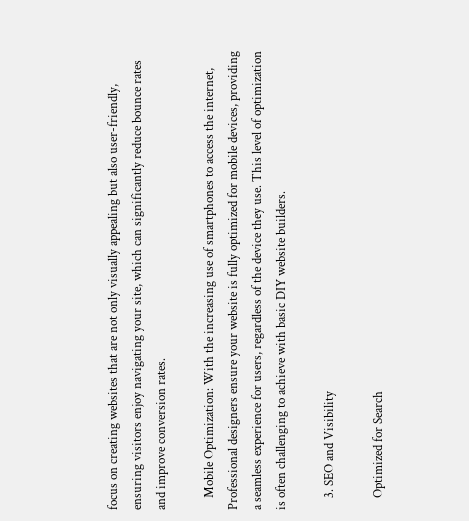focus on creating websites that are not only visually appealing but also user-friendly, ensuring visitors enjoy navigating your site, which can significantly reduce bounce rates and improve conversion rates.

    Mobile Optimization: With the increasing use of smartphones to access the internet, Professional designers ensure your website is fully optimized for mobile devices, providing a seamless experience for users, regardless of the device they use. This level of optimization is often challenging to achieve with basic DIY website builders.

    3. SEO and Visibility

    Optimized for Search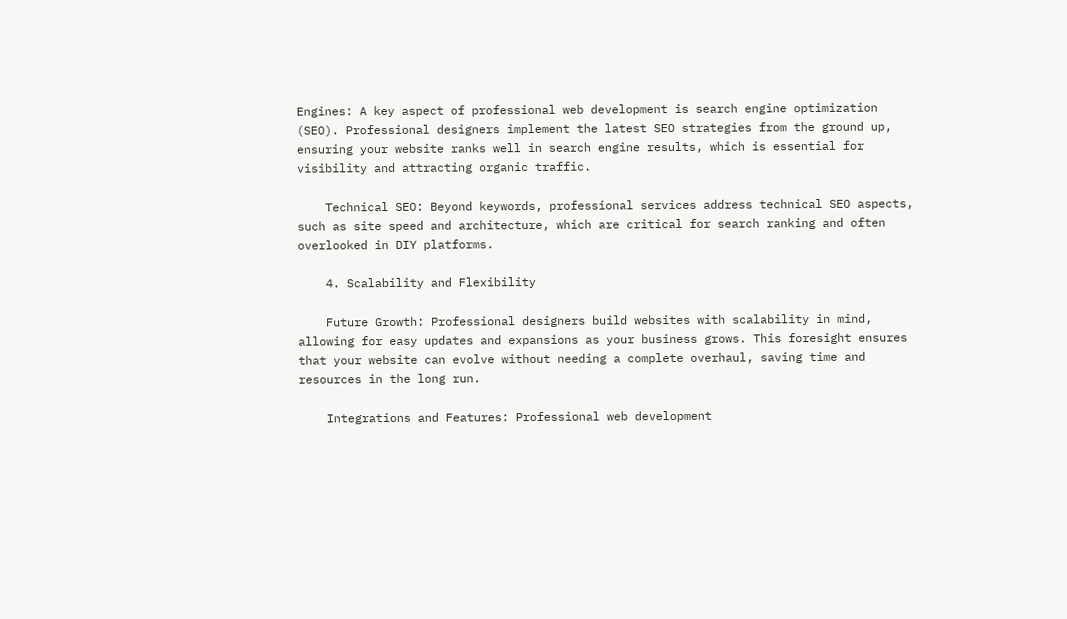Engines: A key aspect of professional web development is search engine optimization (SEO). Professional designers implement the latest SEO strategies from the ground up, ensuring your website ranks well in search engine results, which is essential for visibility and attracting organic traffic.

    Technical SEO: Beyond keywords, professional services address technical SEO aspects, such as site speed and architecture, which are critical for search ranking and often overlooked in DIY platforms.

    4. Scalability and Flexibility

    Future Growth: Professional designers build websites with scalability in mind, allowing for easy updates and expansions as your business grows. This foresight ensures that your website can evolve without needing a complete overhaul, saving time and resources in the long run.

    Integrations and Features: Professional web development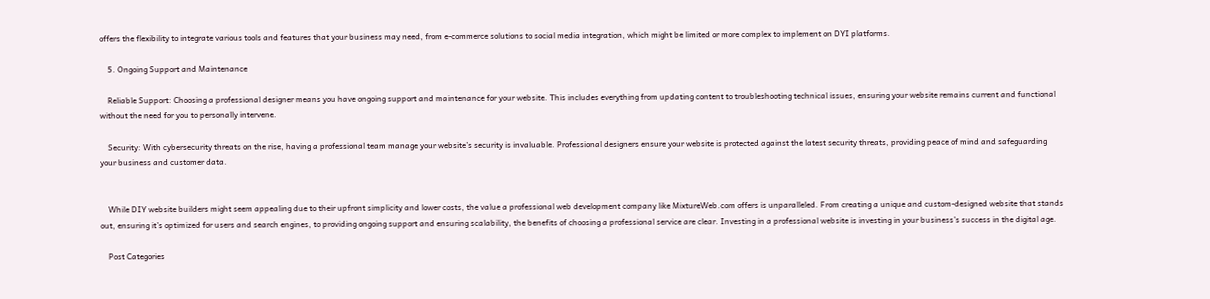offers the flexibility to integrate various tools and features that your business may need, from e-commerce solutions to social media integration, which might be limited or more complex to implement on DYI platforms.

    5. Ongoing Support and Maintenance

    Reliable Support: Choosing a professional designer means you have ongoing support and maintenance for your website. This includes everything from updating content to troubleshooting technical issues, ensuring your website remains current and functional without the need for you to personally intervene.

    Security: With cybersecurity threats on the rise, having a professional team manage your website’s security is invaluable. Professional designers ensure your website is protected against the latest security threats, providing peace of mind and safeguarding your business and customer data.


    While DIY website builders might seem appealing due to their upfront simplicity and lower costs, the value a professional web development company like MixtureWeb.com offers is unparalleled. From creating a unique and custom-designed website that stands out, ensuring it’s optimized for users and search engines, to providing ongoing support and ensuring scalability, the benefits of choosing a professional service are clear. Investing in a professional website is investing in your business’s success in the digital age.

    Post Categories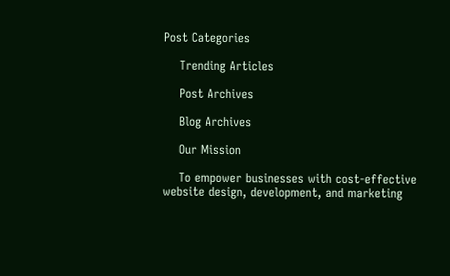Post Categories

    Trending Articles

    Post Archives

    Blog Archives

    Our Mission

    To empower businesses with cost-effective website design, development, and marketing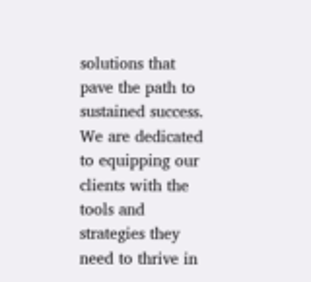solutions that pave the path to sustained success. We are dedicated to equipping our clients with the tools and strategies they need to thrive in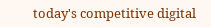today's competitive digital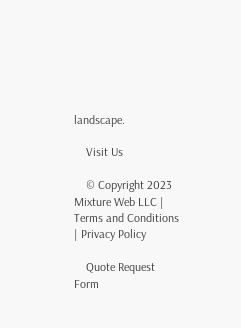landscape.

    Visit Us

    © Copyright 2023 Mixture Web LLC | Terms and Conditions | Privacy Policy

    Quote Request Form